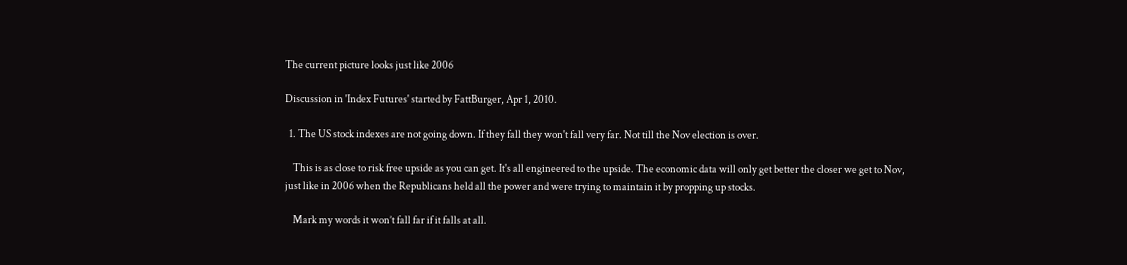The current picture looks just like 2006

Discussion in 'Index Futures' started by FattBurger, Apr 1, 2010.

  1. The US stock indexes are not going down. If they fall they won't fall very far. Not till the Nov election is over.

    This is as close to risk free upside as you can get. It's all engineered to the upside. The economic data will only get better the closer we get to Nov, just like in 2006 when the Republicans held all the power and were trying to maintain it by propping up stocks.

    Mark my words it won’t fall far if it falls at all.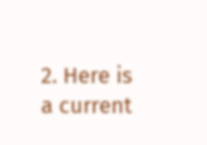2. Here is a current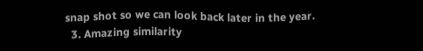snap shot so we can look back later in the year.
  3. Amazing similarity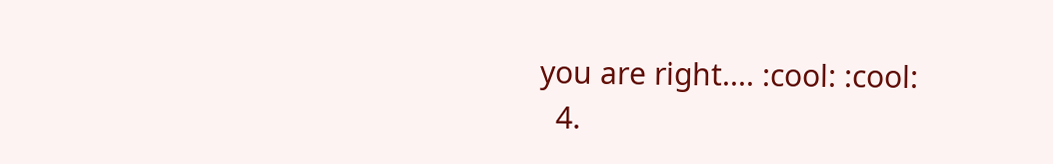you are right.... :cool: :cool:
  4.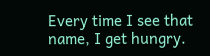Every time I see that name, I get hungry.